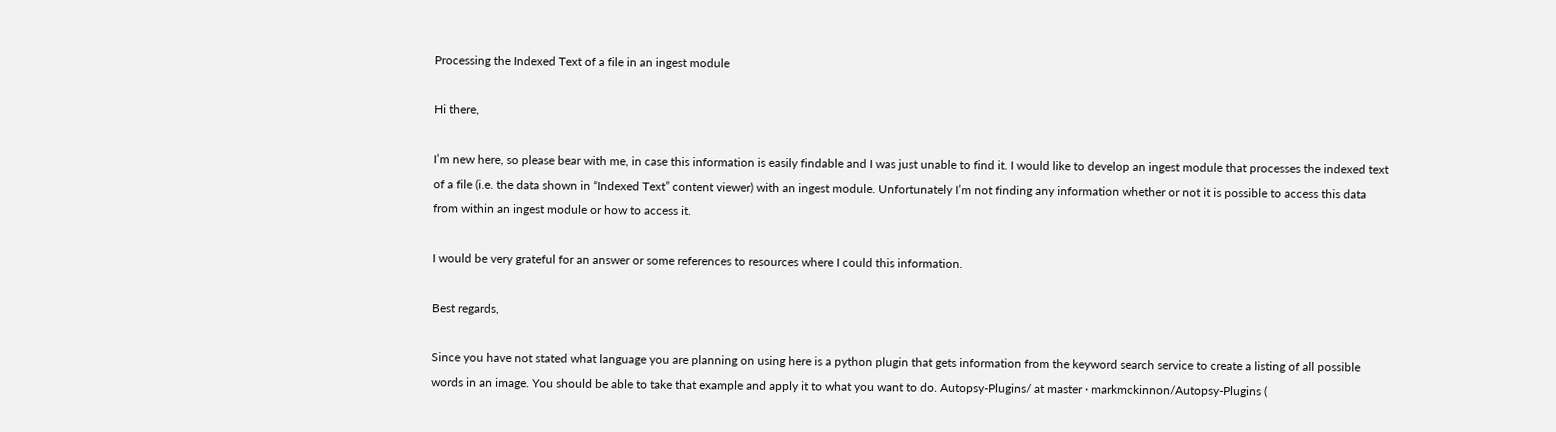Processing the Indexed Text of a file in an ingest module

Hi there,

I’m new here, so please bear with me, in case this information is easily findable and I was just unable to find it. I would like to develop an ingest module that processes the indexed text of a file (i.e. the data shown in “Indexed Text” content viewer) with an ingest module. Unfortunately I’m not finding any information whether or not it is possible to access this data from within an ingest module or how to access it.

I would be very grateful for an answer or some references to resources where I could this information.

Best regards,

Since you have not stated what language you are planning on using here is a python plugin that gets information from the keyword search service to create a listing of all possible words in an image. You should be able to take that example and apply it to what you want to do. Autopsy-Plugins/ at master · markmckinnon/Autopsy-Plugins (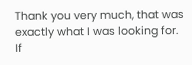Thank you very much, that was exactly what I was looking for. If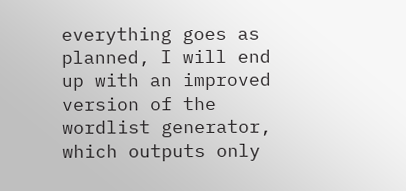everything goes as planned, I will end up with an improved version of the wordlist generator, which outputs only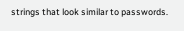strings that look similar to passwords.